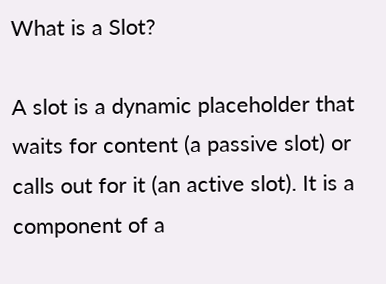What is a Slot?

A slot is a dynamic placeholder that waits for content (a passive slot) or calls out for it (an active slot). It is a component of a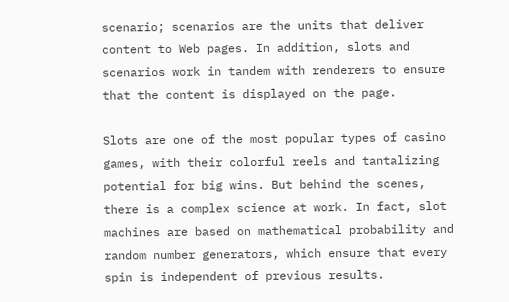scenario; scenarios are the units that deliver content to Web pages. In addition, slots and scenarios work in tandem with renderers to ensure that the content is displayed on the page.

Slots are one of the most popular types of casino games, with their colorful reels and tantalizing potential for big wins. But behind the scenes, there is a complex science at work. In fact, slot machines are based on mathematical probability and random number generators, which ensure that every spin is independent of previous results.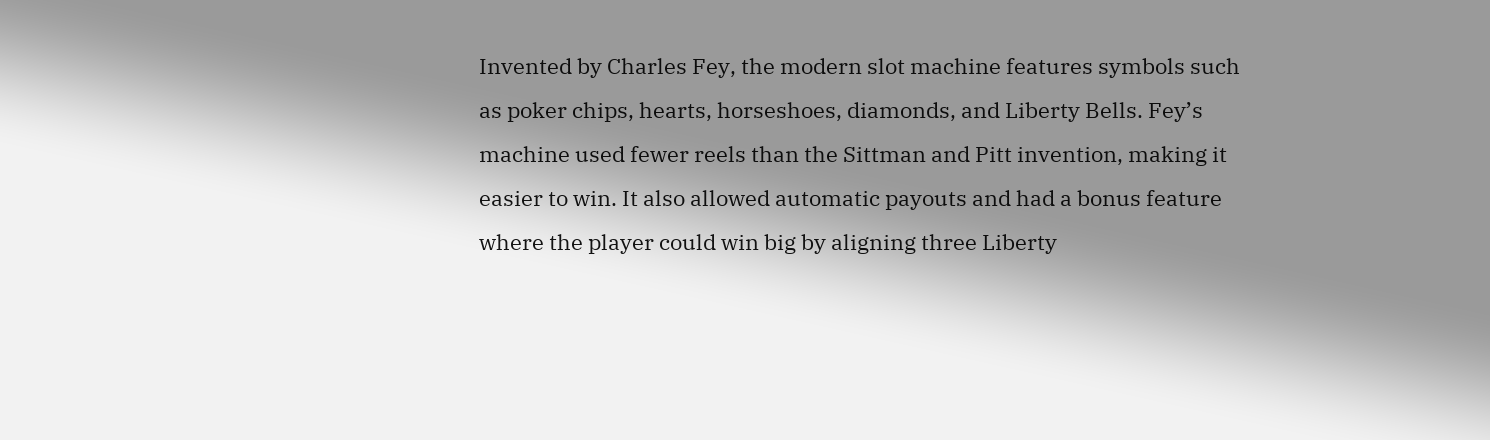Invented by Charles Fey, the modern slot machine features symbols such as poker chips, hearts, horseshoes, diamonds, and Liberty Bells. Fey’s machine used fewer reels than the Sittman and Pitt invention, making it easier to win. It also allowed automatic payouts and had a bonus feature where the player could win big by aligning three Liberty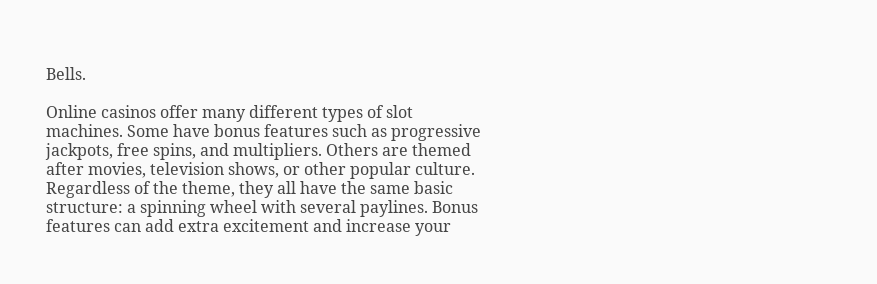Bells.

Online casinos offer many different types of slot machines. Some have bonus features such as progressive jackpots, free spins, and multipliers. Others are themed after movies, television shows, or other popular culture. Regardless of the theme, they all have the same basic structure: a spinning wheel with several paylines. Bonus features can add extra excitement and increase your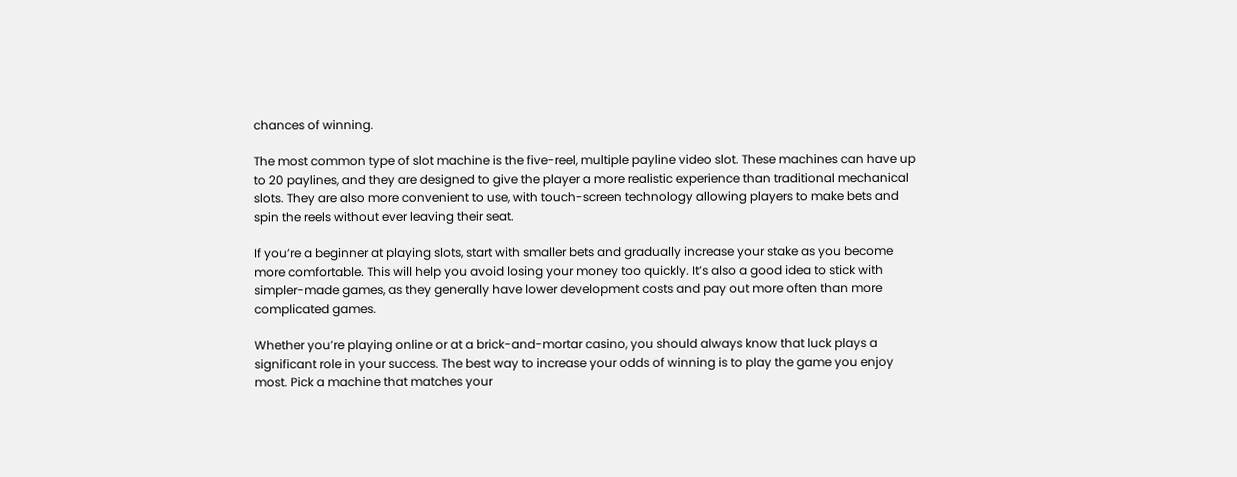chances of winning.

The most common type of slot machine is the five-reel, multiple payline video slot. These machines can have up to 20 paylines, and they are designed to give the player a more realistic experience than traditional mechanical slots. They are also more convenient to use, with touch-screen technology allowing players to make bets and spin the reels without ever leaving their seat.

If you’re a beginner at playing slots, start with smaller bets and gradually increase your stake as you become more comfortable. This will help you avoid losing your money too quickly. It’s also a good idea to stick with simpler-made games, as they generally have lower development costs and pay out more often than more complicated games.

Whether you’re playing online or at a brick-and-mortar casino, you should always know that luck plays a significant role in your success. The best way to increase your odds of winning is to play the game you enjoy most. Pick a machine that matches your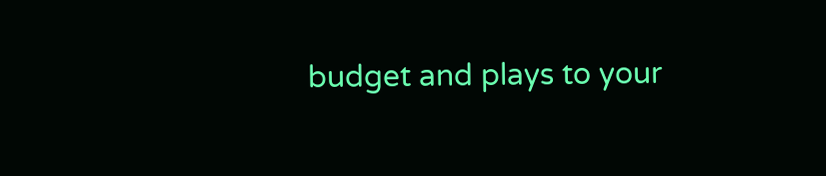budget and plays to your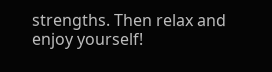strengths. Then relax and enjoy yourself!